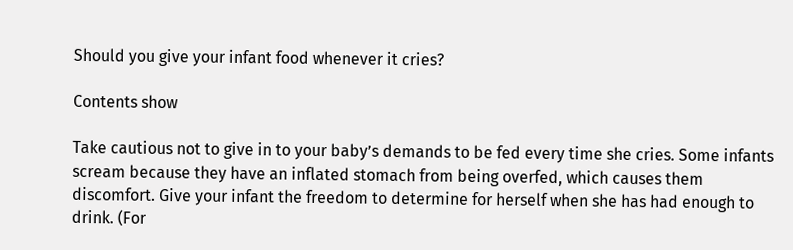Should you give your infant food whenever it cries?

Contents show

Take cautious not to give in to your baby’s demands to be fed every time she cries. Some infants scream because they have an inflated stomach from being overfed, which causes them discomfort. Give your infant the freedom to determine for herself when she has had enough to drink. (For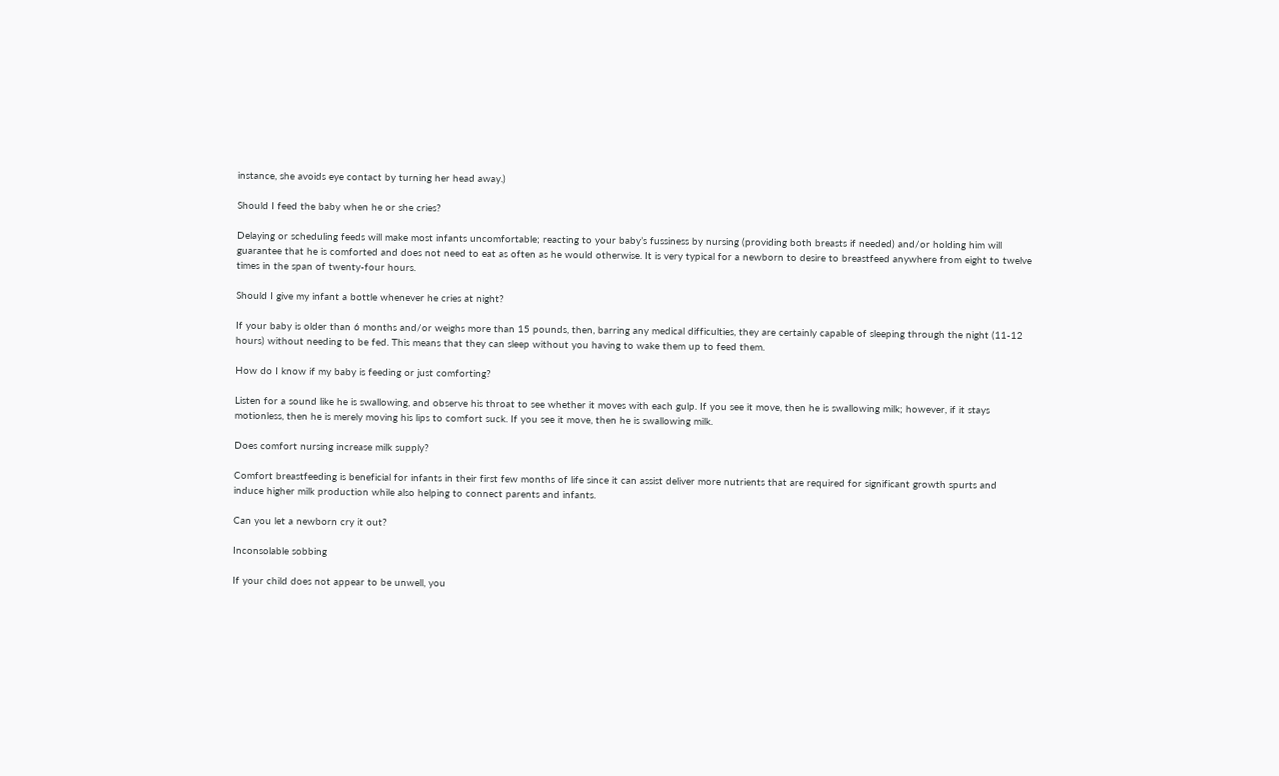instance, she avoids eye contact by turning her head away.)

Should I feed the baby when he or she cries?

Delaying or scheduling feeds will make most infants uncomfortable; reacting to your baby’s fussiness by nursing (providing both breasts if needed) and/or holding him will guarantee that he is comforted and does not need to eat as often as he would otherwise. It is very typical for a newborn to desire to breastfeed anywhere from eight to twelve times in the span of twenty-four hours.

Should I give my infant a bottle whenever he cries at night?

If your baby is older than 6 months and/or weighs more than 15 pounds, then, barring any medical difficulties, they are certainly capable of sleeping through the night (11-12 hours) without needing to be fed. This means that they can sleep without you having to wake them up to feed them.

How do I know if my baby is feeding or just comforting?

Listen for a sound like he is swallowing, and observe his throat to see whether it moves with each gulp. If you see it move, then he is swallowing milk; however, if it stays motionless, then he is merely moving his lips to comfort suck. If you see it move, then he is swallowing milk.

Does comfort nursing increase milk supply?

Comfort breastfeeding is beneficial for infants in their first few months of life since it can assist deliver more nutrients that are required for significant growth spurts and induce higher milk production while also helping to connect parents and infants.

Can you let a newborn cry it out?

Inconsolable sobbing

If your child does not appear to be unwell, you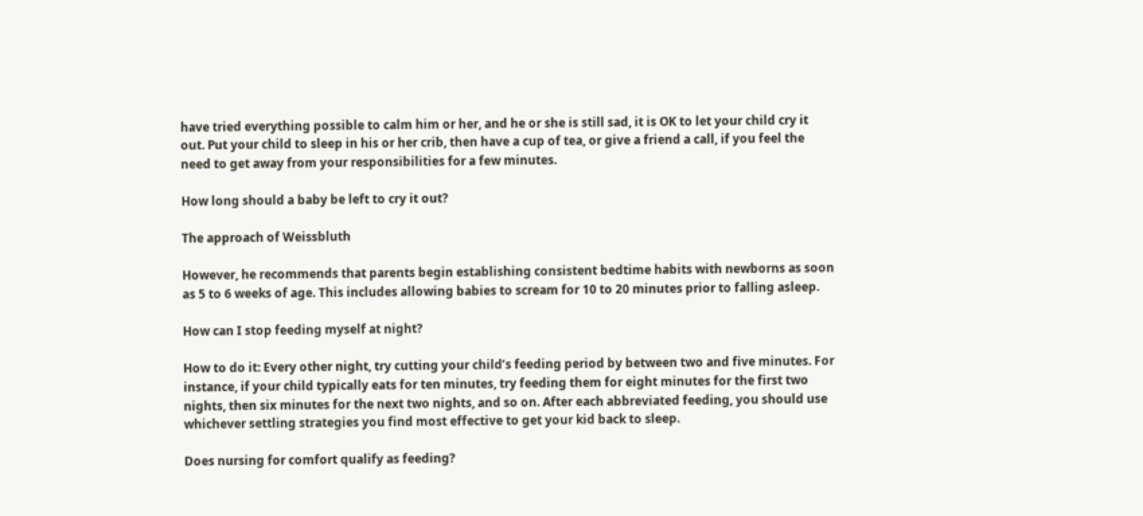have tried everything possible to calm him or her, and he or she is still sad, it is OK to let your child cry it out. Put your child to sleep in his or her crib, then have a cup of tea, or give a friend a call, if you feel the need to get away from your responsibilities for a few minutes.

How long should a baby be left to cry it out?

The approach of Weissbluth

However, he recommends that parents begin establishing consistent bedtime habits with newborns as soon as 5 to 6 weeks of age. This includes allowing babies to scream for 10 to 20 minutes prior to falling asleep.

How can I stop feeding myself at night?

How to do it: Every other night, try cutting your child’s feeding period by between two and five minutes. For instance, if your child typically eats for ten minutes, try feeding them for eight minutes for the first two nights, then six minutes for the next two nights, and so on. After each abbreviated feeding, you should use whichever settling strategies you find most effective to get your kid back to sleep.

Does nursing for comfort qualify as feeding?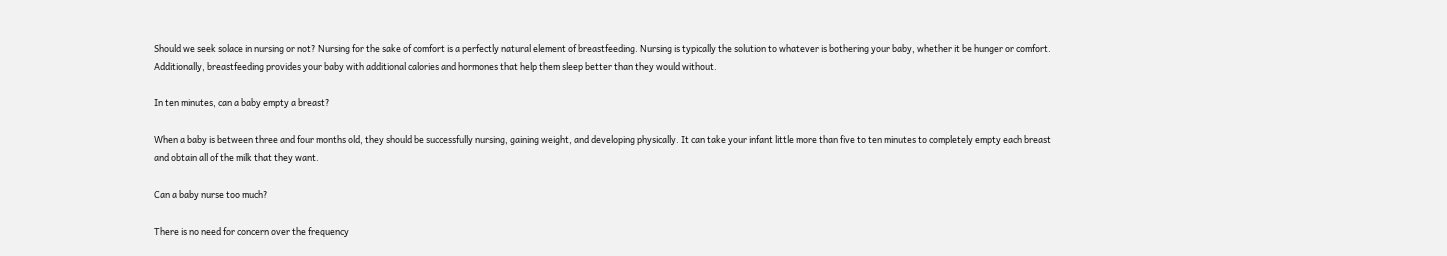Should we seek solace in nursing or not? Nursing for the sake of comfort is a perfectly natural element of breastfeeding. Nursing is typically the solution to whatever is bothering your baby, whether it be hunger or comfort. Additionally, breastfeeding provides your baby with additional calories and hormones that help them sleep better than they would without.

In ten minutes, can a baby empty a breast?

When a baby is between three and four months old, they should be successfully nursing, gaining weight, and developing physically. It can take your infant little more than five to ten minutes to completely empty each breast and obtain all of the milk that they want.

Can a baby nurse too much?

There is no need for concern over the frequency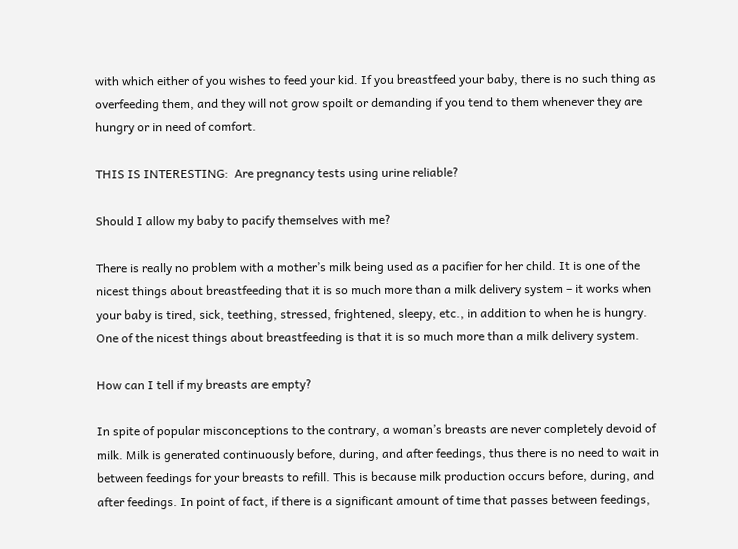with which either of you wishes to feed your kid. If you breastfeed your baby, there is no such thing as overfeeding them, and they will not grow spoilt or demanding if you tend to them whenever they are hungry or in need of comfort.

THIS IS INTERESTING:  Are pregnancy tests using urine reliable?

Should I allow my baby to pacify themselves with me?

There is really no problem with a mother’s milk being used as a pacifier for her child. It is one of the nicest things about breastfeeding that it is so much more than a milk delivery system – it works when your baby is tired, sick, teething, stressed, frightened, sleepy, etc., in addition to when he is hungry. One of the nicest things about breastfeeding is that it is so much more than a milk delivery system.

How can I tell if my breasts are empty?

In spite of popular misconceptions to the contrary, a woman’s breasts are never completely devoid of milk. Milk is generated continuously before, during, and after feedings, thus there is no need to wait in between feedings for your breasts to refill. This is because milk production occurs before, during, and after feedings. In point of fact, if there is a significant amount of time that passes between feedings,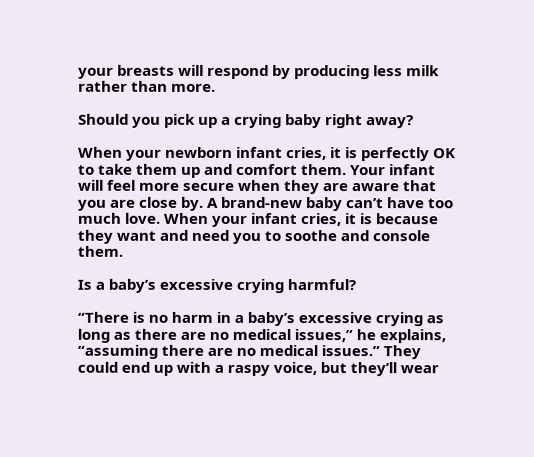your breasts will respond by producing less milk rather than more.

Should you pick up a crying baby right away?

When your newborn infant cries, it is perfectly OK to take them up and comfort them. Your infant will feel more secure when they are aware that you are close by. A brand-new baby can’t have too much love. When your infant cries, it is because they want and need you to soothe and console them.

Is a baby’s excessive crying harmful?

“There is no harm in a baby’s excessive crying as long as there are no medical issues,” he explains, “assuming there are no medical issues.” They could end up with a raspy voice, but they’ll wear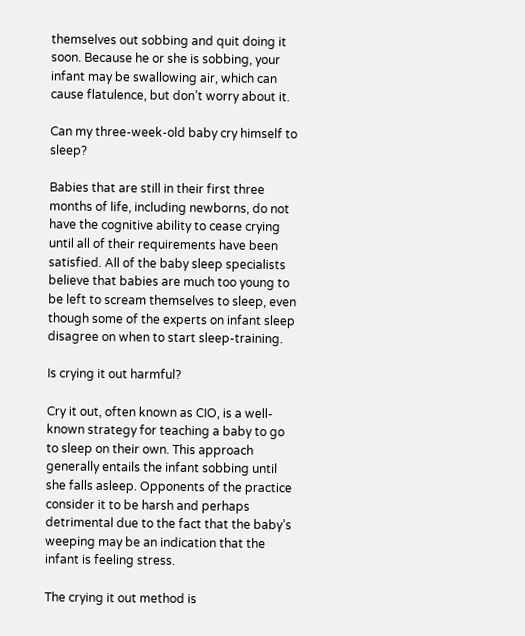themselves out sobbing and quit doing it soon. Because he or she is sobbing, your infant may be swallowing air, which can cause flatulence, but don’t worry about it.

Can my three-week-old baby cry himself to sleep?

Babies that are still in their first three months of life, including newborns, do not have the cognitive ability to cease crying until all of their requirements have been satisfied. All of the baby sleep specialists believe that babies are much too young to be left to scream themselves to sleep, even though some of the experts on infant sleep disagree on when to start sleep-training.

Is crying it out harmful?

Cry it out, often known as CIO, is a well-known strategy for teaching a baby to go to sleep on their own. This approach generally entails the infant sobbing until she falls asleep. Opponents of the practice consider it to be harsh and perhaps detrimental due to the fact that the baby’s weeping may be an indication that the infant is feeling stress.

The crying it out method is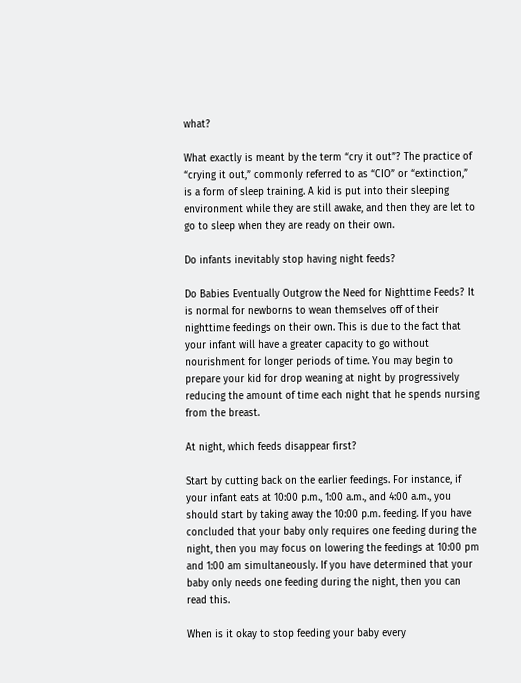what?

What exactly is meant by the term “cry it out”? The practice of “crying it out,” commonly referred to as “CIO” or “extinction,” is a form of sleep training. A kid is put into their sleeping environment while they are still awake, and then they are let to go to sleep when they are ready on their own.

Do infants inevitably stop having night feeds?

Do Babies Eventually Outgrow the Need for Nighttime Feeds? It is normal for newborns to wean themselves off of their nighttime feedings on their own. This is due to the fact that your infant will have a greater capacity to go without nourishment for longer periods of time. You may begin to prepare your kid for drop weaning at night by progressively reducing the amount of time each night that he spends nursing from the breast.

At night, which feeds disappear first?

Start by cutting back on the earlier feedings. For instance, if your infant eats at 10:00 p.m., 1:00 a.m., and 4:00 a.m., you should start by taking away the 10:00 p.m. feeding. If you have concluded that your baby only requires one feeding during the night, then you may focus on lowering the feedings at 10:00 pm and 1:00 am simultaneously. If you have determined that your baby only needs one feeding during the night, then you can read this.

When is it okay to stop feeding your baby every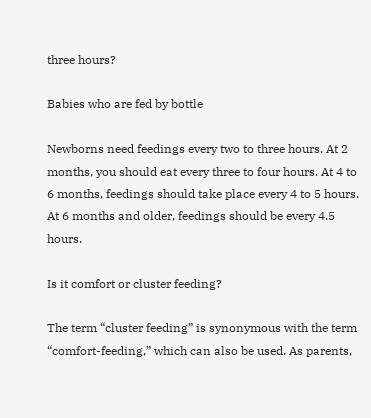three hours?

Babies who are fed by bottle

Newborns need feedings every two to three hours. At 2 months, you should eat every three to four hours. At 4 to 6 months, feedings should take place every 4 to 5 hours. At 6 months and older, feedings should be every 4.5 hours.

Is it comfort or cluster feeding?

The term “cluster feeding” is synonymous with the term “comfort-feeding,” which can also be used. As parents,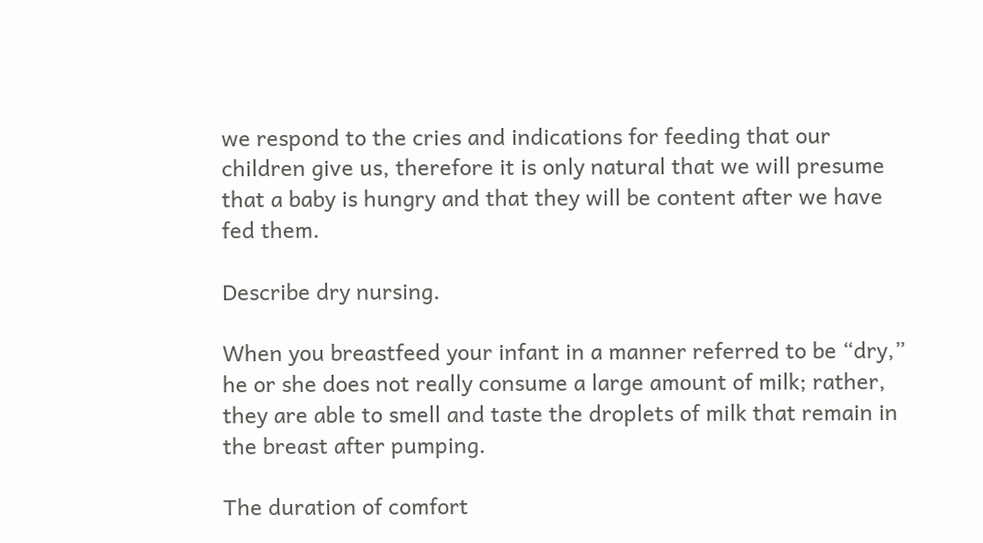we respond to the cries and indications for feeding that our children give us, therefore it is only natural that we will presume that a baby is hungry and that they will be content after we have fed them.

Describe dry nursing.

When you breastfeed your infant in a manner referred to be “dry,” he or she does not really consume a large amount of milk; rather, they are able to smell and taste the droplets of milk that remain in the breast after pumping.

The duration of comfort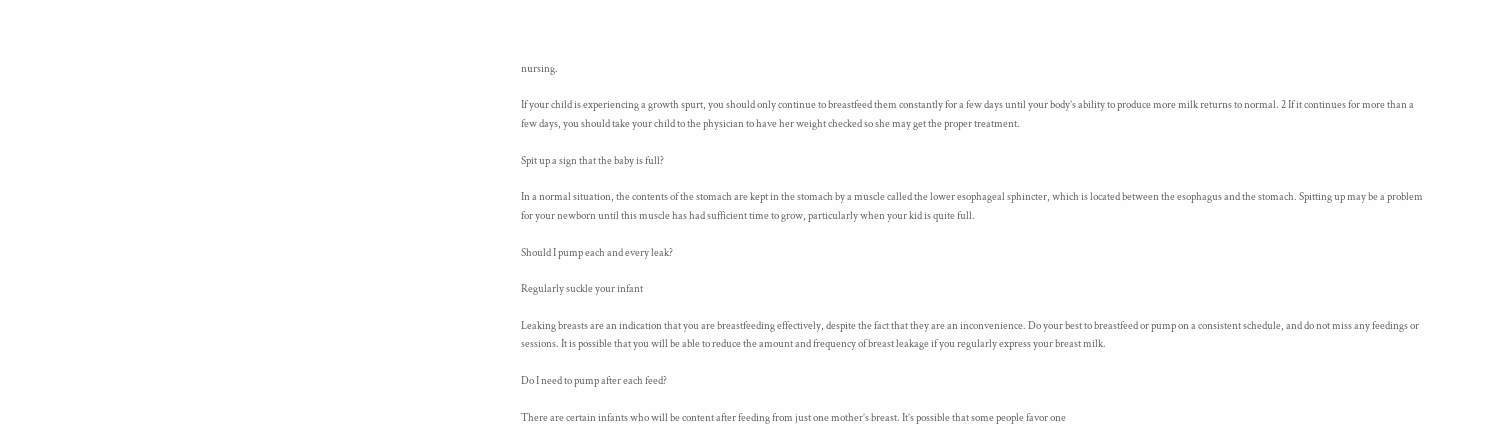nursing.

If your child is experiencing a growth spurt, you should only continue to breastfeed them constantly for a few days until your body’s ability to produce more milk returns to normal. 2 If it continues for more than a few days, you should take your child to the physician to have her weight checked so she may get the proper treatment.

Spit up a sign that the baby is full?

In a normal situation, the contents of the stomach are kept in the stomach by a muscle called the lower esophageal sphincter, which is located between the esophagus and the stomach. Spitting up may be a problem for your newborn until this muscle has had sufficient time to grow, particularly when your kid is quite full.

Should I pump each and every leak?

Regularly suckle your infant

Leaking breasts are an indication that you are breastfeeding effectively, despite the fact that they are an inconvenience. Do your best to breastfeed or pump on a consistent schedule, and do not miss any feedings or sessions. It is possible that you will be able to reduce the amount and frequency of breast leakage if you regularly express your breast milk.

Do I need to pump after each feed?

There are certain infants who will be content after feeding from just one mother’s breast. It’s possible that some people favor one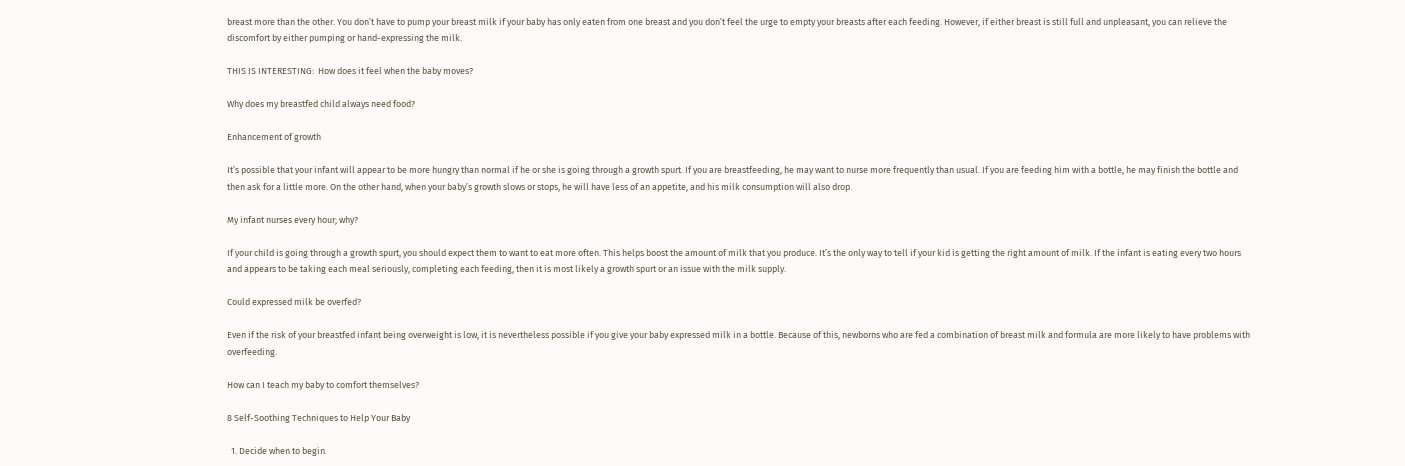breast more than the other. You don’t have to pump your breast milk if your baby has only eaten from one breast and you don’t feel the urge to empty your breasts after each feeding. However, if either breast is still full and unpleasant, you can relieve the discomfort by either pumping or hand-expressing the milk.

THIS IS INTERESTING:  How does it feel when the baby moves?

Why does my breastfed child always need food?

Enhancement of growth

It’s possible that your infant will appear to be more hungry than normal if he or she is going through a growth spurt. If you are breastfeeding, he may want to nurse more frequently than usual. If you are feeding him with a bottle, he may finish the bottle and then ask for a little more. On the other hand, when your baby’s growth slows or stops, he will have less of an appetite, and his milk consumption will also drop.

My infant nurses every hour; why?

If your child is going through a growth spurt, you should expect them to want to eat more often. This helps boost the amount of milk that you produce. It’s the only way to tell if your kid is getting the right amount of milk. If the infant is eating every two hours and appears to be taking each meal seriously, completing each feeding, then it is most likely a growth spurt or an issue with the milk supply.

Could expressed milk be overfed?

Even if the risk of your breastfed infant being overweight is low, it is nevertheless possible if you give your baby expressed milk in a bottle. Because of this, newborns who are fed a combination of breast milk and formula are more likely to have problems with overfeeding.

How can I teach my baby to comfort themselves?

8 Self-Soothing Techniques to Help Your Baby

  1. Decide when to begin.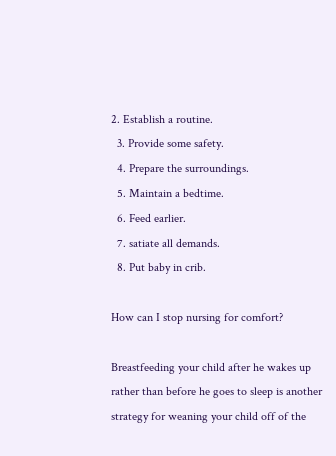2. Establish a routine.
  3. Provide some safety.
  4. Prepare the surroundings.
  5. Maintain a bedtime.
  6. Feed earlier.
  7. satiate all demands.
  8. Put baby in crib.

How can I stop nursing for comfort?

Breastfeeding your child after he wakes up rather than before he goes to sleep is another strategy for weaning your child off of the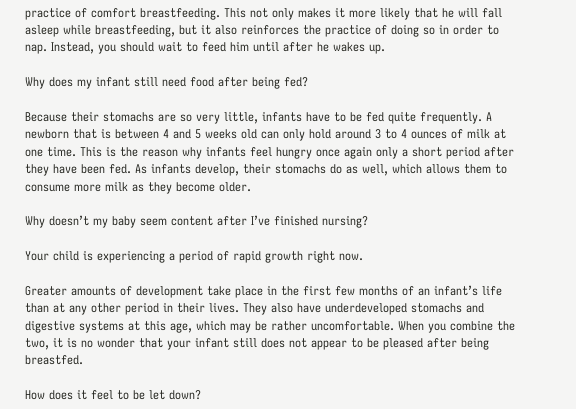practice of comfort breastfeeding. This not only makes it more likely that he will fall asleep while breastfeeding, but it also reinforces the practice of doing so in order to nap. Instead, you should wait to feed him until after he wakes up.

Why does my infant still need food after being fed?

Because their stomachs are so very little, infants have to be fed quite frequently. A newborn that is between 4 and 5 weeks old can only hold around 3 to 4 ounces of milk at one time. This is the reason why infants feel hungry once again only a short period after they have been fed. As infants develop, their stomachs do as well, which allows them to consume more milk as they become older.

Why doesn’t my baby seem content after I’ve finished nursing?

Your child is experiencing a period of rapid growth right now.

Greater amounts of development take place in the first few months of an infant’s life than at any other period in their lives. They also have underdeveloped stomachs and digestive systems at this age, which may be rather uncomfortable. When you combine the two, it is no wonder that your infant still does not appear to be pleased after being breastfed.

How does it feel to be let down?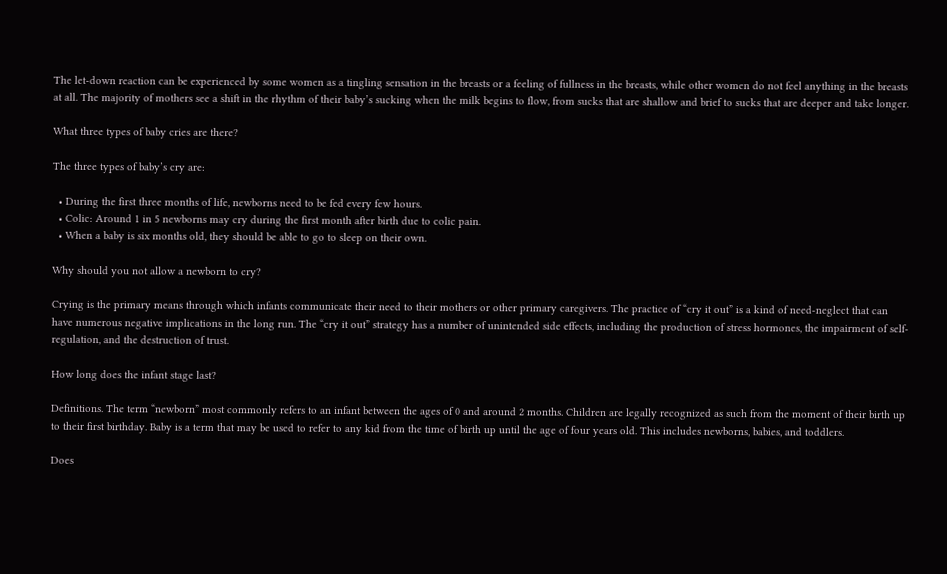The let-down reaction can be experienced by some women as a tingling sensation in the breasts or a feeling of fullness in the breasts, while other women do not feel anything in the breasts at all. The majority of mothers see a shift in the rhythm of their baby’s sucking when the milk begins to flow, from sucks that are shallow and brief to sucks that are deeper and take longer.

What three types of baby cries are there?

The three types of baby’s cry are:

  • During the first three months of life, newborns need to be fed every few hours.
  • Colic: Around 1 in 5 newborns may cry during the first month after birth due to colic pain.
  • When a baby is six months old, they should be able to go to sleep on their own.

Why should you not allow a newborn to cry?

Crying is the primary means through which infants communicate their need to their mothers or other primary caregivers. The practice of “cry it out” is a kind of need-neglect that can have numerous negative implications in the long run. The “cry it out” strategy has a number of unintended side effects, including the production of stress hormones, the impairment of self-regulation, and the destruction of trust.

How long does the infant stage last?

Definitions. The term “newborn” most commonly refers to an infant between the ages of 0 and around 2 months. Children are legally recognized as such from the moment of their birth up to their first birthday. Baby is a term that may be used to refer to any kid from the time of birth up until the age of four years old. This includes newborns, babies, and toddlers.

Does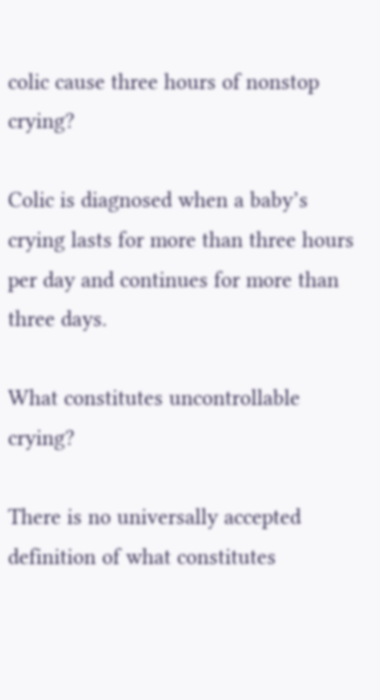colic cause three hours of nonstop crying?

Colic is diagnosed when a baby’s crying lasts for more than three hours per day and continues for more than three days.

What constitutes uncontrollable crying?

There is no universally accepted definition of what constitutes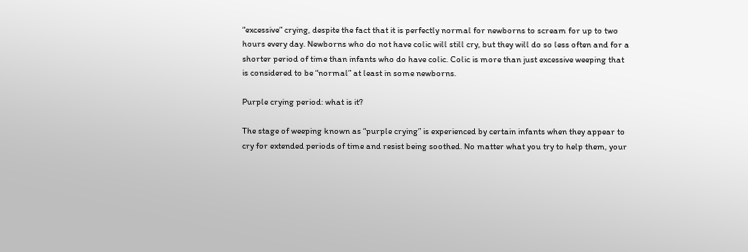“excessive” crying, despite the fact that it is perfectly normal for newborns to scream for up to two hours every day. Newborns who do not have colic will still cry, but they will do so less often and for a shorter period of time than infants who do have colic. Colic is more than just excessive weeping that is considered to be “normal” at least in some newborns.

Purple crying period: what is it?

The stage of weeping known as “purple crying” is experienced by certain infants when they appear to cry for extended periods of time and resist being soothed. No matter what you try to help them, your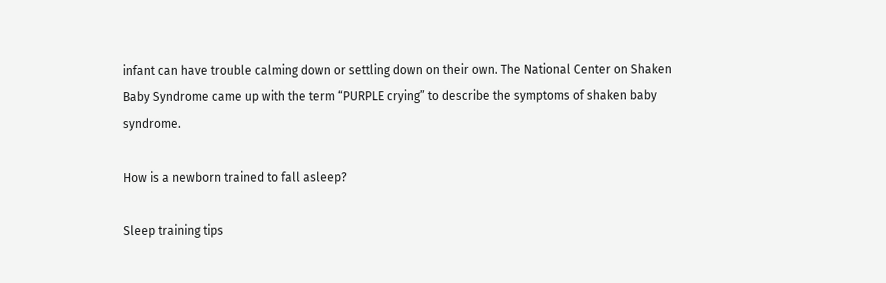infant can have trouble calming down or settling down on their own. The National Center on Shaken Baby Syndrome came up with the term “PURPLE crying” to describe the symptoms of shaken baby syndrome.

How is a newborn trained to fall asleep?

Sleep training tips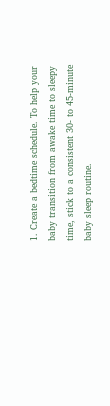1. Create a bedtime schedule. To help your baby transition from awake time to sleepy time, stick to a consistent 30- to 45-minute baby sleep routine.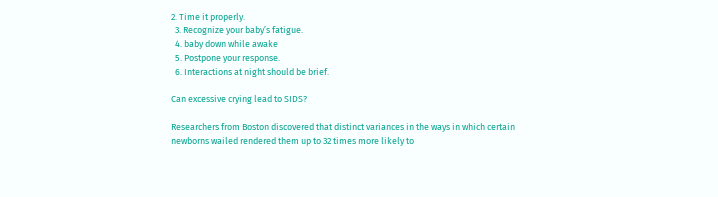2. Time it properly.
  3. Recognize your baby’s fatigue.
  4. baby down while awake
  5. Postpone your response.
  6. Interactions at night should be brief.

Can excessive crying lead to SIDS?

Researchers from Boston discovered that distinct variances in the ways in which certain newborns wailed rendered them up to 32 times more likely to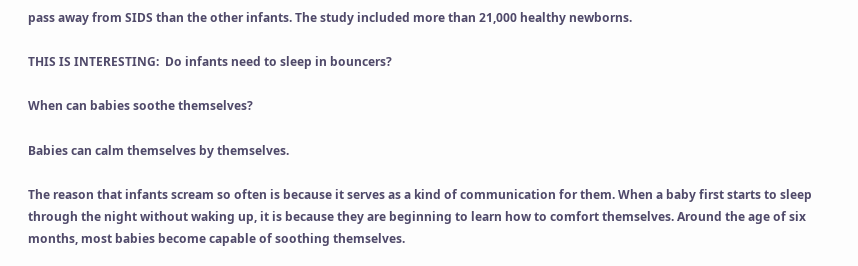pass away from SIDS than the other infants. The study included more than 21,000 healthy newborns.

THIS IS INTERESTING:  Do infants need to sleep in bouncers?

When can babies soothe themselves?

Babies can calm themselves by themselves.

The reason that infants scream so often is because it serves as a kind of communication for them. When a baby first starts to sleep through the night without waking up, it is because they are beginning to learn how to comfort themselves. Around the age of six months, most babies become capable of soothing themselves.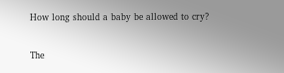How long should a baby be allowed to cry?

The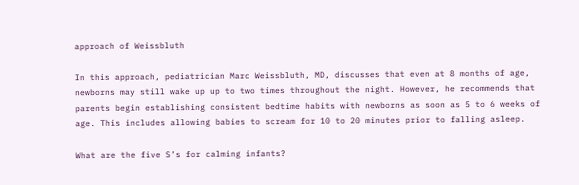approach of Weissbluth

In this approach, pediatrician Marc Weissbluth, MD, discusses that even at 8 months of age, newborns may still wake up up to two times throughout the night. However, he recommends that parents begin establishing consistent bedtime habits with newborns as soon as 5 to 6 weeks of age. This includes allowing babies to scream for 10 to 20 minutes prior to falling asleep.

What are the five S’s for calming infants?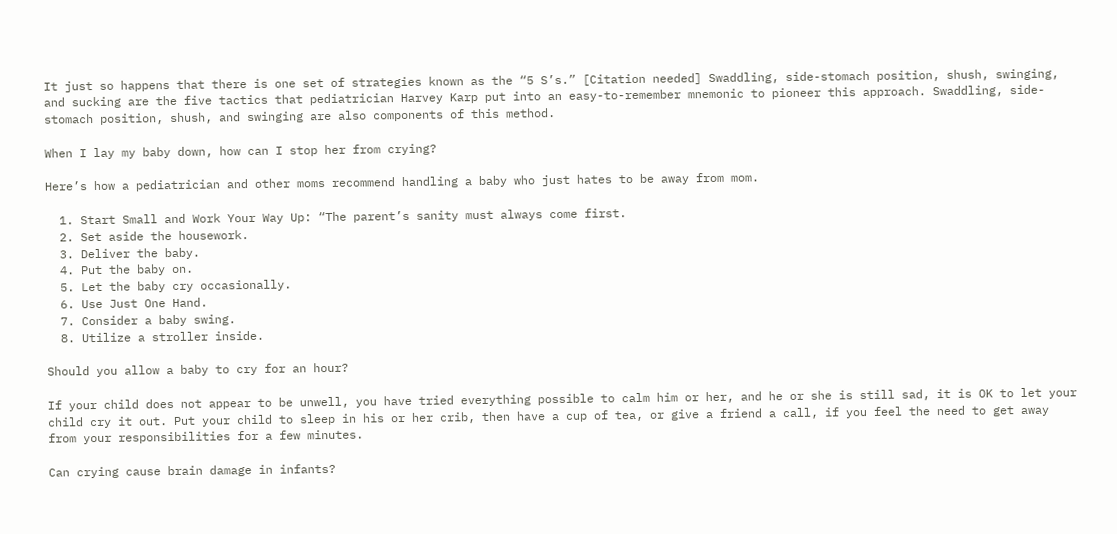It just so happens that there is one set of strategies known as the “5 S’s.” [Citation needed] Swaddling, side-stomach position, shush, swinging, and sucking are the five tactics that pediatrician Harvey Karp put into an easy-to-remember mnemonic to pioneer this approach. Swaddling, side-stomach position, shush, and swinging are also components of this method.

When I lay my baby down, how can I stop her from crying?

Here’s how a pediatrician and other moms recommend handling a baby who just hates to be away from mom.

  1. Start Small and Work Your Way Up: “The parent’s sanity must always come first.
  2. Set aside the housework.
  3. Deliver the baby.
  4. Put the baby on.
  5. Let the baby cry occasionally.
  6. Use Just One Hand.
  7. Consider a baby swing.
  8. Utilize a stroller inside.

Should you allow a baby to cry for an hour?

If your child does not appear to be unwell, you have tried everything possible to calm him or her, and he or she is still sad, it is OK to let your child cry it out. Put your child to sleep in his or her crib, then have a cup of tea, or give a friend a call, if you feel the need to get away from your responsibilities for a few minutes.

Can crying cause brain damage in infants?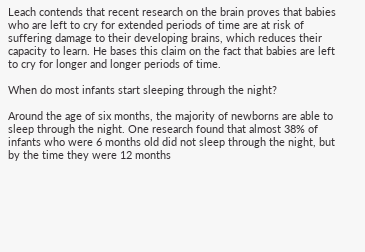Leach contends that recent research on the brain proves that babies who are left to cry for extended periods of time are at risk of suffering damage to their developing brains, which reduces their capacity to learn. He bases this claim on the fact that babies are left to cry for longer and longer periods of time.

When do most infants start sleeping through the night?

Around the age of six months, the majority of newborns are able to sleep through the night. One research found that almost 38% of infants who were 6 months old did not sleep through the night, but by the time they were 12 months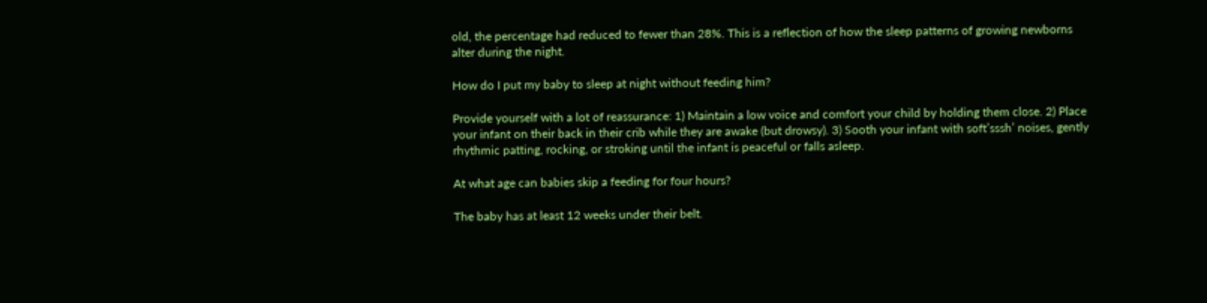old, the percentage had reduced to fewer than 28%. This is a reflection of how the sleep patterns of growing newborns alter during the night.

How do I put my baby to sleep at night without feeding him?

Provide yourself with a lot of reassurance: 1) Maintain a low voice and comfort your child by holding them close. 2) Place your infant on their back in their crib while they are awake (but drowsy). 3) Sooth your infant with soft’sssh’ noises, gently rhythmic patting, rocking, or stroking until the infant is peaceful or falls asleep.

At what age can babies skip a feeding for four hours?

The baby has at least 12 weeks under their belt.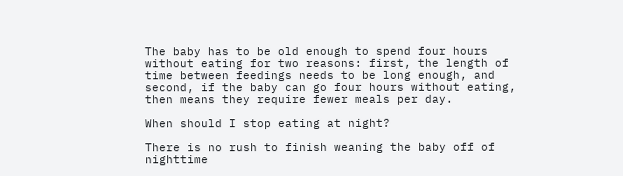The baby has to be old enough to spend four hours without eating for two reasons: first, the length of time between feedings needs to be long enough, and second, if the baby can go four hours without eating, then means they require fewer meals per day.

When should I stop eating at night?

There is no rush to finish weaning the baby off of nighttime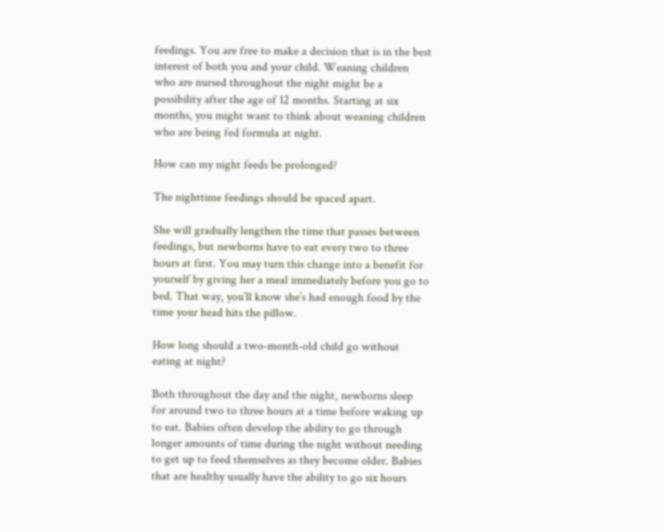feedings. You are free to make a decision that is in the best interest of both you and your child. Weaning children who are nursed throughout the night might be a possibility after the age of 12 months. Starting at six months, you might want to think about weaning children who are being fed formula at night.

How can my night feeds be prolonged?

The nighttime feedings should be spaced apart.

She will gradually lengthen the time that passes between feedings, but newborns have to eat every two to three hours at first. You may turn this change into a benefit for yourself by giving her a meal immediately before you go to bed. That way, you’ll know she’s had enough food by the time your head hits the pillow.

How long should a two-month-old child go without eating at night?

Both throughout the day and the night, newborns sleep for around two to three hours at a time before waking up to eat. Babies often develop the ability to go through longer amounts of time during the night without needing to get up to feed themselves as they become older. Babies that are healthy usually have the ability to go six hours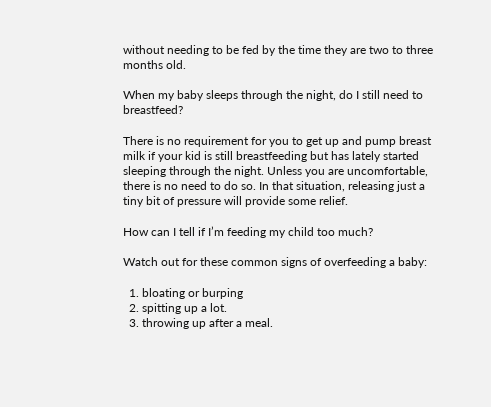without needing to be fed by the time they are two to three months old.

When my baby sleeps through the night, do I still need to breastfeed?

There is no requirement for you to get up and pump breast milk if your kid is still breastfeeding but has lately started sleeping through the night. Unless you are uncomfortable, there is no need to do so. In that situation, releasing just a tiny bit of pressure will provide some relief.

How can I tell if I’m feeding my child too much?

Watch out for these common signs of overfeeding a baby:

  1. bloating or burping
  2. spitting up a lot.
  3. throwing up after a meal.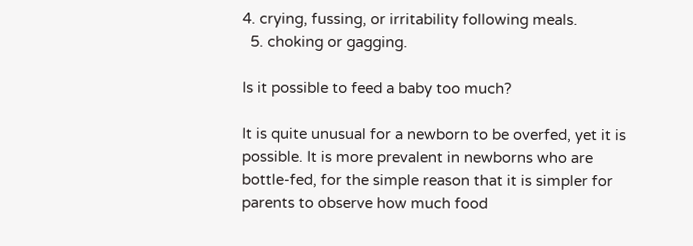4. crying, fussing, or irritability following meals.
  5. choking or gagging.

Is it possible to feed a baby too much?

It is quite unusual for a newborn to be overfed, yet it is possible. It is more prevalent in newborns who are bottle-fed, for the simple reason that it is simpler for parents to observe how much food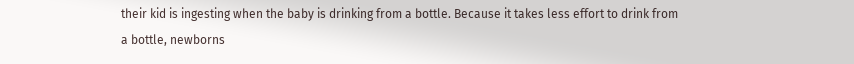their kid is ingesting when the baby is drinking from a bottle. Because it takes less effort to drink from a bottle, newborns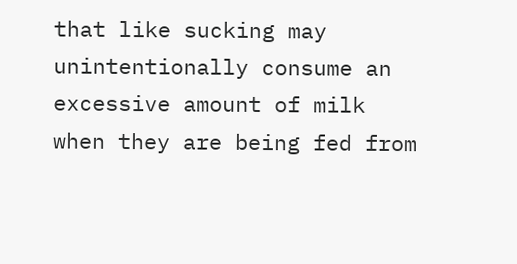that like sucking may unintentionally consume an excessive amount of milk when they are being fed from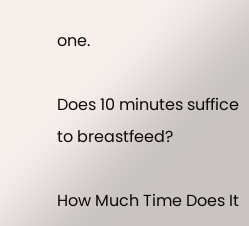one.

Does 10 minutes suffice to breastfeed?

How Much Time Does It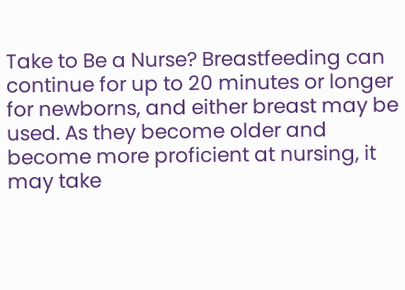Take to Be a Nurse? Breastfeeding can continue for up to 20 minutes or longer for newborns, and either breast may be used. As they become older and become more proficient at nursing, it may take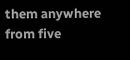them anywhere from five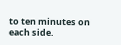to ten minutes on each side.